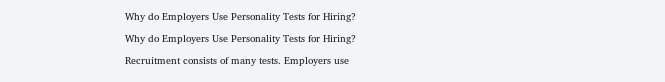Why do Employers Use Personality Tests for Hiring?

Why do Employers Use Personality Tests for Hiring?

Recruitment consists of many tests. Employers use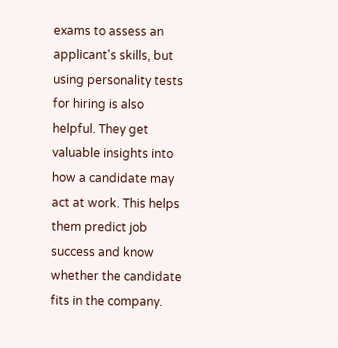exams to assess an applicant's skills, but using personality tests for hiring is also helpful. They get valuable insights into how a candidate may act at work. This helps them predict job success and know whether the candidate fits in the company.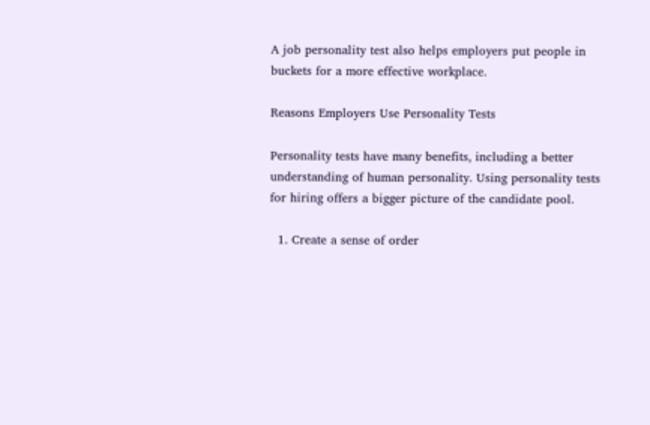A job personality test also helps employers put people in buckets for a more effective workplace.

Reasons Employers Use Personality Tests

Personality tests have many benefits, including a better understanding of human personality. Using personality tests for hiring offers a bigger picture of the candidate pool.

  1. Create a sense of order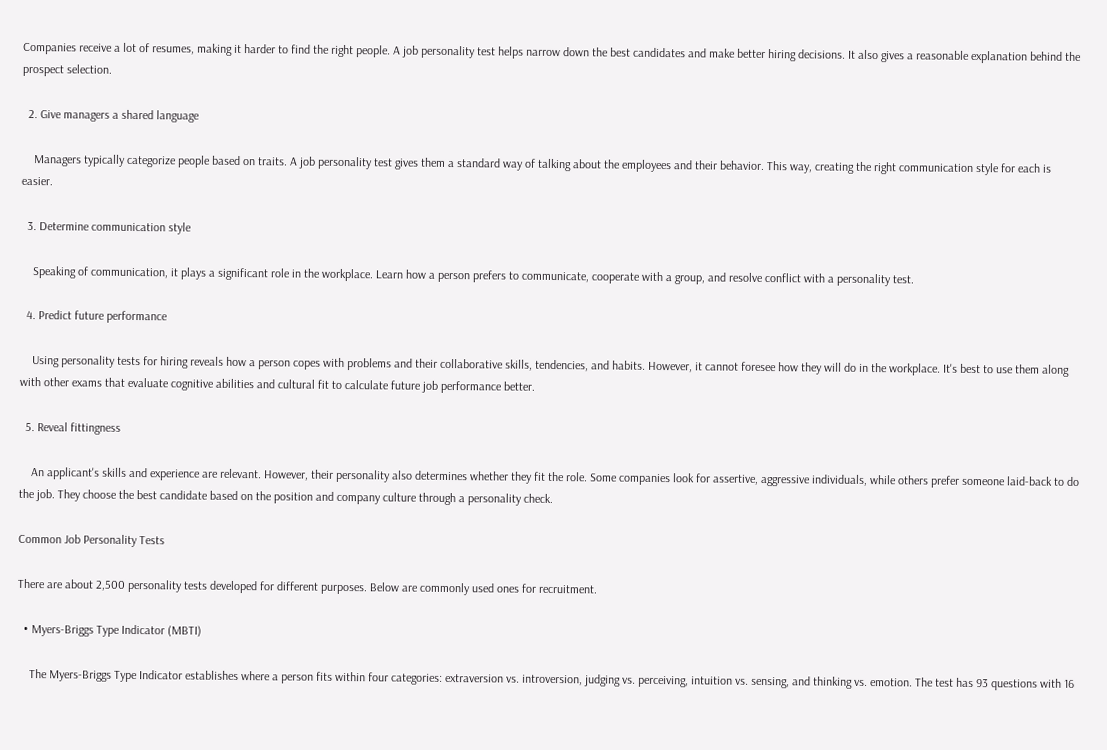Companies receive a lot of resumes, making it harder to find the right people. A job personality test helps narrow down the best candidates and make better hiring decisions. It also gives a reasonable explanation behind the prospect selection.

  2. Give managers a shared language

    Managers typically categorize people based on traits. A job personality test gives them a standard way of talking about the employees and their behavior. This way, creating the right communication style for each is easier.

  3. Determine communication style

    Speaking of communication, it plays a significant role in the workplace. Learn how a person prefers to communicate, cooperate with a group, and resolve conflict with a personality test.

  4. Predict future performance

    Using personality tests for hiring reveals how a person copes with problems and their collaborative skills, tendencies, and habits. However, it cannot foresee how they will do in the workplace. It's best to use them along with other exams that evaluate cognitive abilities and cultural fit to calculate future job performance better.

  5. Reveal fittingness

    An applicant's skills and experience are relevant. However, their personality also determines whether they fit the role. Some companies look for assertive, aggressive individuals, while others prefer someone laid-back to do the job. They choose the best candidate based on the position and company culture through a personality check.

Common Job Personality Tests

There are about 2,500 personality tests developed for different purposes. Below are commonly used ones for recruitment.

  • Myers-Briggs Type Indicator (MBTI)

    The Myers-Briggs Type Indicator establishes where a person fits within four categories: extraversion vs. introversion, judging vs. perceiving, intuition vs. sensing, and thinking vs. emotion. The test has 93 questions with 16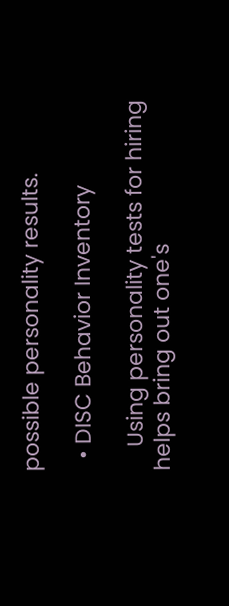possible personality results.

  • DISC Behavior Inventory

    Using personality tests for hiring helps bring out one's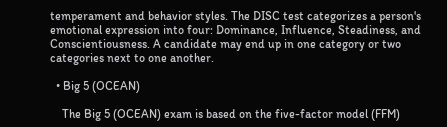temperament and behavior styles. The DISC test categorizes a person's emotional expression into four: Dominance, Influence, Steadiness, and Conscientiousness. A candidate may end up in one category or two categories next to one another.

  • Big 5 (OCEAN)

    The Big 5 (OCEAN) exam is based on the five-factor model (FFM)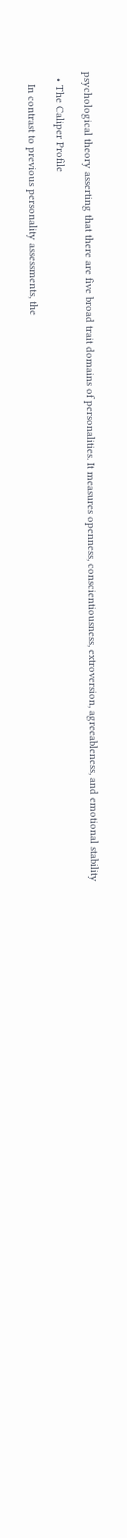psychological theory asserting that there are five broad trait domains of personalities. It measures openness, conscientiousness, extroversion, agreeableness, and emotional stability

  • The Caliper Profile

    In contrast to previous personality assessments, the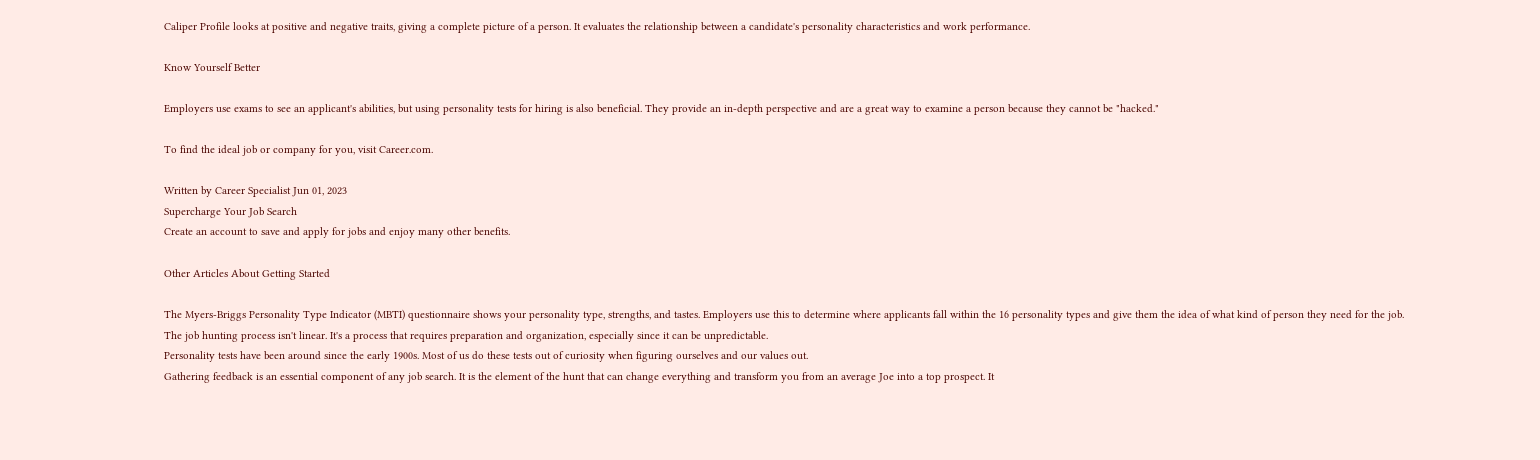Caliper Profile looks at positive and negative traits, giving a complete picture of a person. It evaluates the relationship between a candidate's personality characteristics and work performance.

Know Yourself Better

Employers use exams to see an applicant's abilities, but using personality tests for hiring is also beneficial. They provide an in-depth perspective and are a great way to examine a person because they cannot be "hacked."

To find the ideal job or company for you, visit Career.com.

Written by Career Specialist Jun 01, 2023
Supercharge Your Job Search
Create an account to save and apply for jobs and enjoy many other benefits.

Other Articles About Getting Started

The Myers-Briggs Personality Type Indicator (MBTI) questionnaire shows your personality type, strengths, and tastes. Employers use this to determine where applicants fall within the 16 personality types and give them the idea of what kind of person they need for the job.
The job hunting process isn't linear. It's a process that requires preparation and organization, especially since it can be unpredictable.
Personality tests have been around since the early 1900s. Most of us do these tests out of curiosity when figuring ourselves and our values out.
Gathering feedback is an essential component of any job search. It is the element of the hunt that can change everything and transform you from an average Joe into a top prospect. It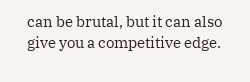can be brutal, but it can also give you a competitive edge.